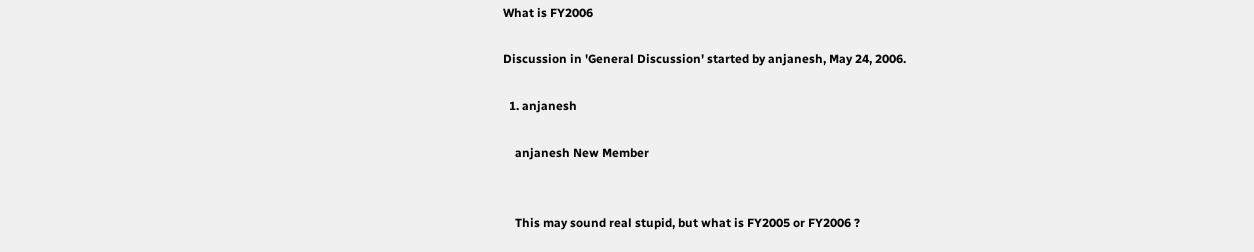What is FY2006

Discussion in 'General Discussion' started by anjanesh, May 24, 2006.

  1. anjanesh

    anjanesh New Member


    This may sound real stupid, but what is FY2005 or FY2006 ?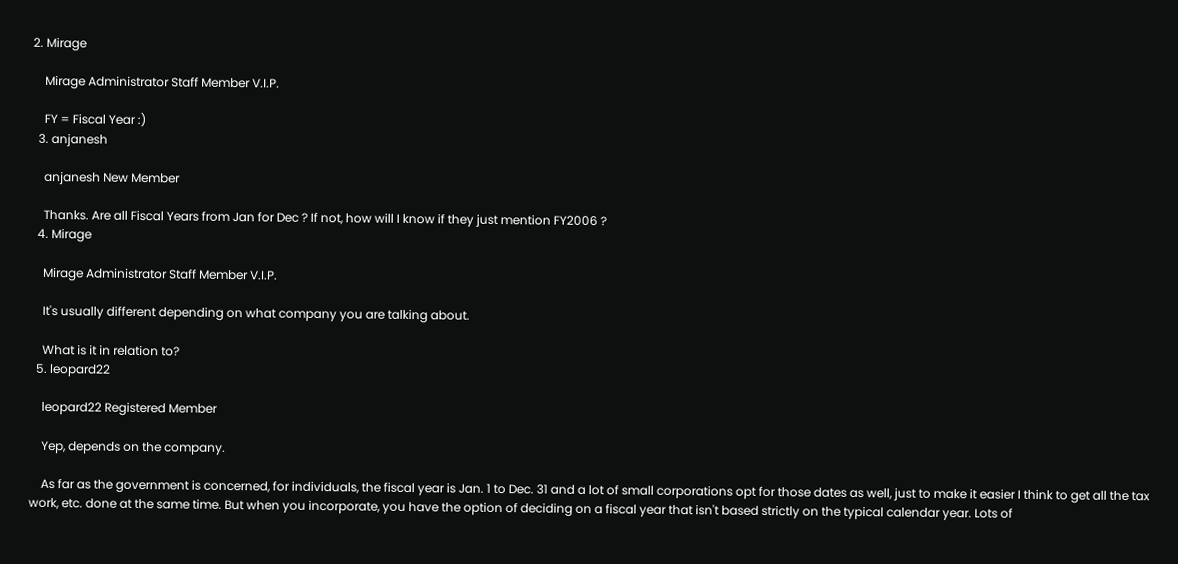2. Mirage

    Mirage Administrator Staff Member V.I.P.

    FY = Fiscal Year :)
  3. anjanesh

    anjanesh New Member

    Thanks. Are all Fiscal Years from Jan for Dec ? If not, how will I know if they just mention FY2006 ?
  4. Mirage

    Mirage Administrator Staff Member V.I.P.

    It's usually different depending on what company you are talking about.

    What is it in relation to?
  5. leopard22

    leopard22 Registered Member

    Yep, depends on the company.

    As far as the government is concerned, for individuals, the fiscal year is Jan. 1 to Dec. 31 and a lot of small corporations opt for those dates as well, just to make it easier I think to get all the tax work, etc. done at the same time. But when you incorporate, you have the option of deciding on a fiscal year that isn't based strictly on the typical calendar year. Lots of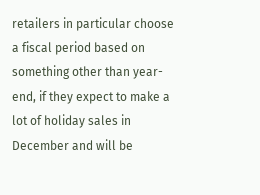retailers in particular choose a fiscal period based on something other than year-end, if they expect to make a lot of holiday sales in December and will be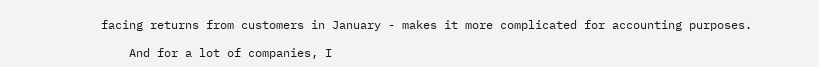facing returns from customers in January - makes it more complicated for accounting purposes.

    And for a lot of companies, I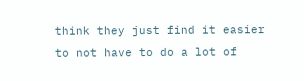think they just find it easier to not have to do a lot of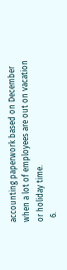accounting paperwork based on December when a lot of employees are out on vacation or holiday time.
  6.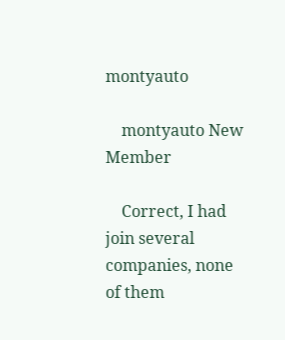montyauto

    montyauto New Member

    Correct, I had join several companies, none of them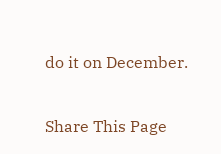do it on December.

Share This Page